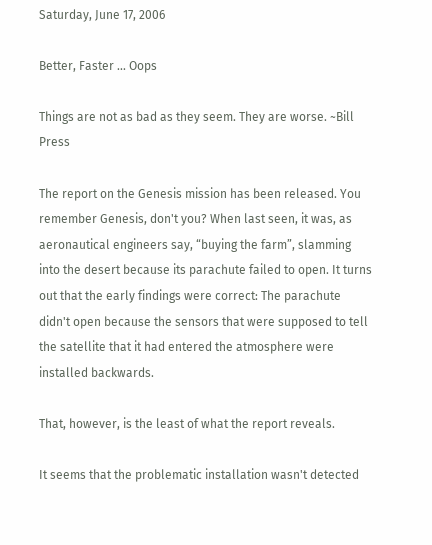Saturday, June 17, 2006

Better, Faster ... Oops

Things are not as bad as they seem. They are worse. ~Bill Press

The report on the Genesis mission has been released. You remember Genesis, don't you? When last seen, it was, as aeronautical engineers say, “buying the farm”, slamming into the desert because its parachute failed to open. It turns out that the early findings were correct: The parachute didn't open because the sensors that were supposed to tell the satellite that it had entered the atmosphere were installed backwards.

That, however, is the least of what the report reveals.

It seems that the problematic installation wasn't detected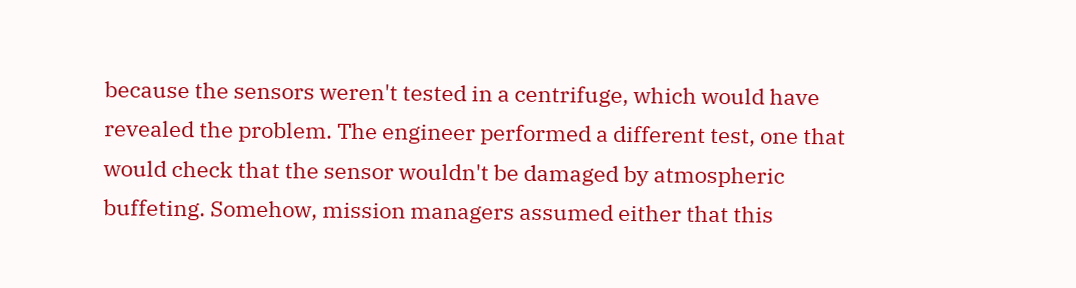because the sensors weren't tested in a centrifuge, which would have revealed the problem. The engineer performed a different test, one that would check that the sensor wouldn't be damaged by atmospheric buffeting. Somehow, mission managers assumed either that this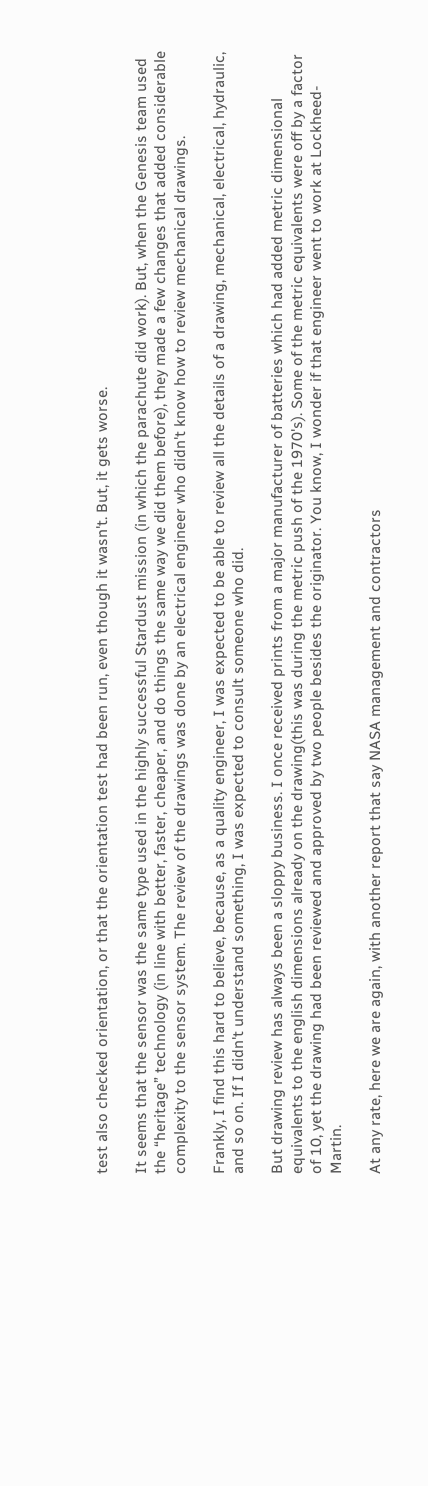test also checked orientation, or that the orientation test had been run, even though it wasn't. But, it gets worse.

It seems that the sensor was the same type used in the highly successful Stardust mission (in which the parachute did work). But, when the Genesis team used the “heritage” technology (in line with better, faster, cheaper, and do things the same way we did them before), they made a few changes that added considerable complexity to the sensor system. The review of the drawings was done by an electrical engineer who didn't know how to review mechanical drawings.

Frankly, I find this hard to believe, because, as a quality engineer, I was expected to be able to review all the details of a drawing, mechanical, electrical, hydraulic, and so on. If I didn't understand something, I was expected to consult someone who did.

But drawing review has always been a sloppy business. I once received prints from a major manufacturer of batteries which had added metric dimensional equivalents to the english dimensions already on the drawing(this was during the metric push of the 1970's). Some of the metric equivalents were off by a factor of 10, yet the drawing had been reviewed and approved by two people besides the originator. You know, I wonder if that engineer went to work at Lockheed-Martin.

At any rate, here we are again, with another report that say NASA management and contractors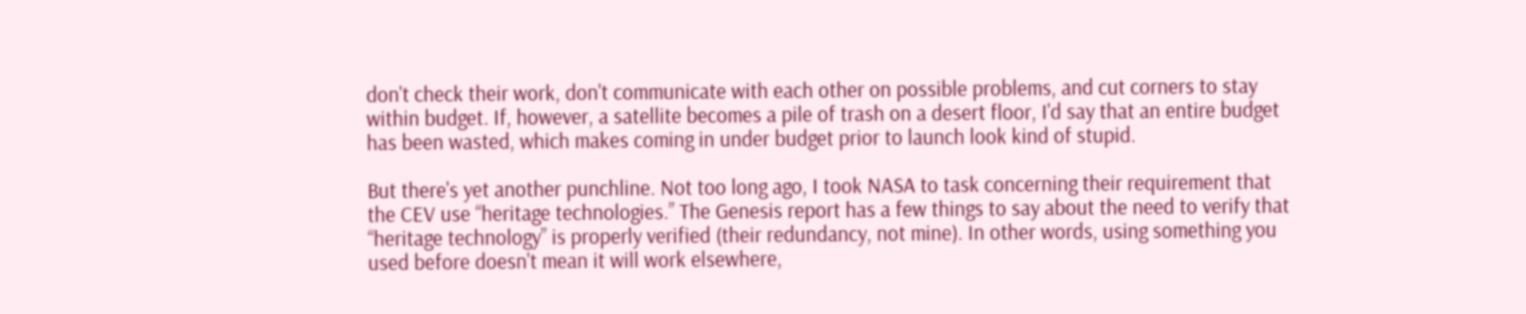don't check their work, don't communicate with each other on possible problems, and cut corners to stay within budget. If, however, a satellite becomes a pile of trash on a desert floor, I'd say that an entire budget has been wasted, which makes coming in under budget prior to launch look kind of stupid.

But there's yet another punchline. Not too long ago, I took NASA to task concerning their requirement that the CEV use “heritage technologies.” The Genesis report has a few things to say about the need to verify that “heritage technology” is properly verified (their redundancy, not mine). In other words, using something you used before doesn't mean it will work elsewhere,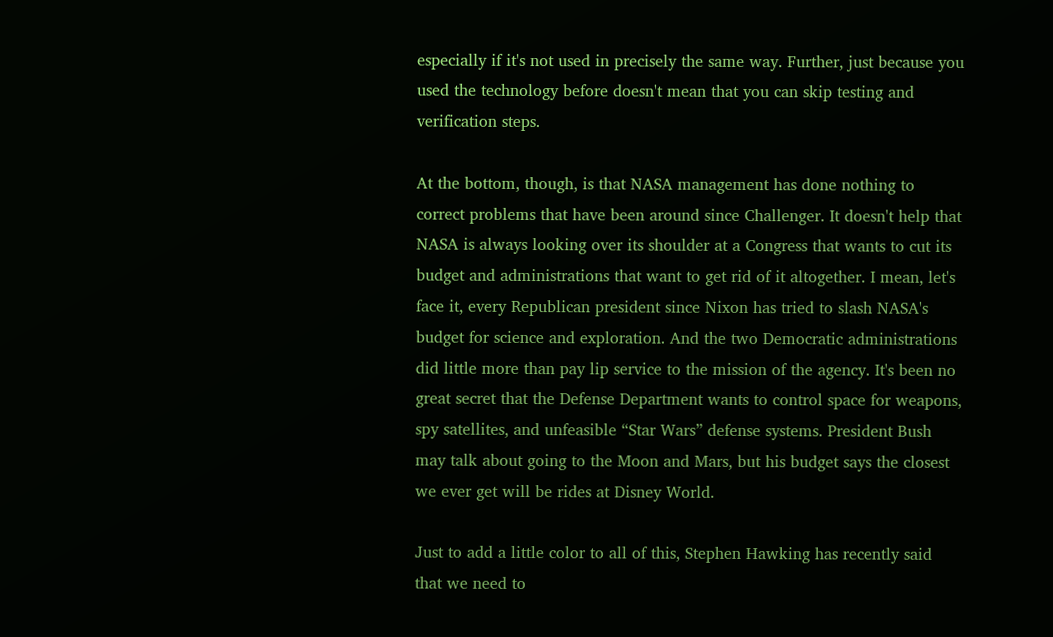especially if it's not used in precisely the same way. Further, just because you used the technology before doesn't mean that you can skip testing and verification steps.

At the bottom, though, is that NASA management has done nothing to correct problems that have been around since Challenger. It doesn't help that NASA is always looking over its shoulder at a Congress that wants to cut its budget and administrations that want to get rid of it altogether. I mean, let's face it, every Republican president since Nixon has tried to slash NASA's budget for science and exploration. And the two Democratic administrations did little more than pay lip service to the mission of the agency. It's been no great secret that the Defense Department wants to control space for weapons, spy satellites, and unfeasible “Star Wars” defense systems. President Bush may talk about going to the Moon and Mars, but his budget says the closest we ever get will be rides at Disney World.

Just to add a little color to all of this, Stephen Hawking has recently said that we need to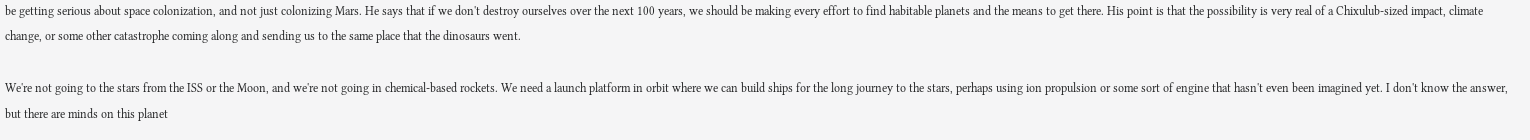be getting serious about space colonization, and not just colonizing Mars. He says that if we don't destroy ourselves over the next 100 years, we should be making every effort to find habitable planets and the means to get there. His point is that the possibility is very real of a Chixulub-sized impact, climate change, or some other catastrophe coming along and sending us to the same place that the dinosaurs went.

We're not going to the stars from the ISS or the Moon, and we're not going in chemical-based rockets. We need a launch platform in orbit where we can build ships for the long journey to the stars, perhaps using ion propulsion or some sort of engine that hasn't even been imagined yet. I don't know the answer, but there are minds on this planet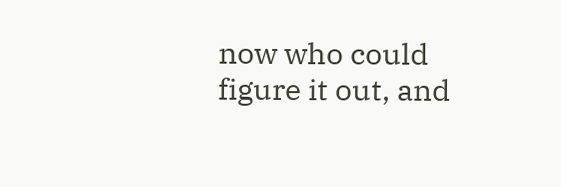now who could figure it out, and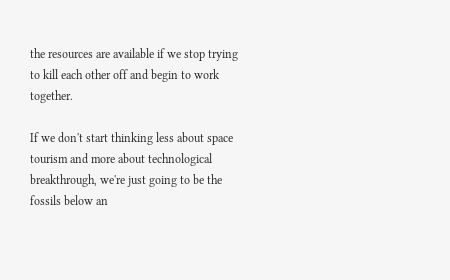the resources are available if we stop trying to kill each other off and begin to work together.

If we don't start thinking less about space tourism and more about technological breakthrough, we're just going to be the fossils below an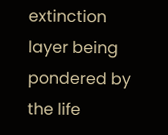extinction layer being pondered by the life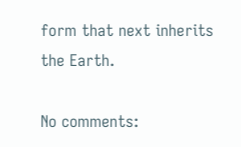form that next inherits the Earth.

No comments: